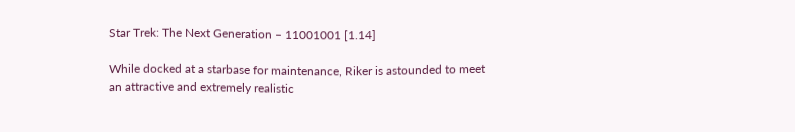Star Trek: The Next Generation – 11001001 [1.14]

While docked at a starbase for maintenance, Riker is astounded to meet an attractive and extremely realistic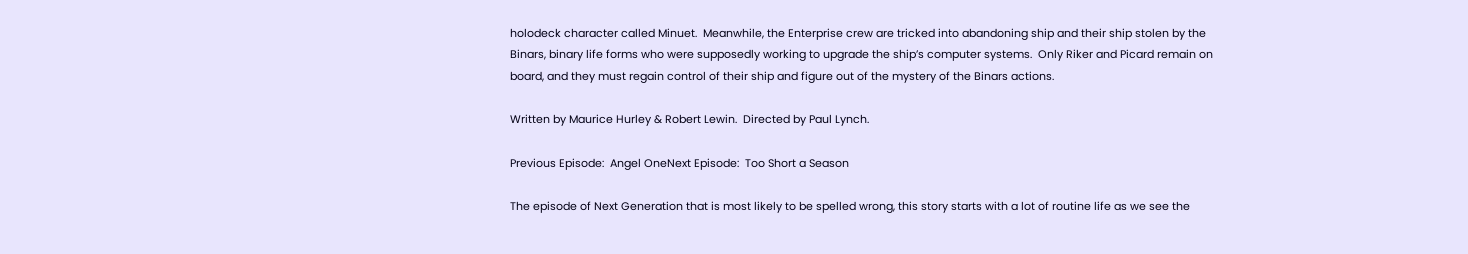holodeck character called Minuet.  Meanwhile, the Enterprise crew are tricked into abandoning ship and their ship stolen by the Binars, binary life forms who were supposedly working to upgrade the ship’s computer systems.  Only Riker and Picard remain on board, and they must regain control of their ship and figure out of the mystery of the Binars actions.

Written by Maurice Hurley & Robert Lewin.  Directed by Paul Lynch.

Previous Episode:  Angel OneNext Episode:  Too Short a Season

The episode of Next Generation that is most likely to be spelled wrong, this story starts with a lot of routine life as we see the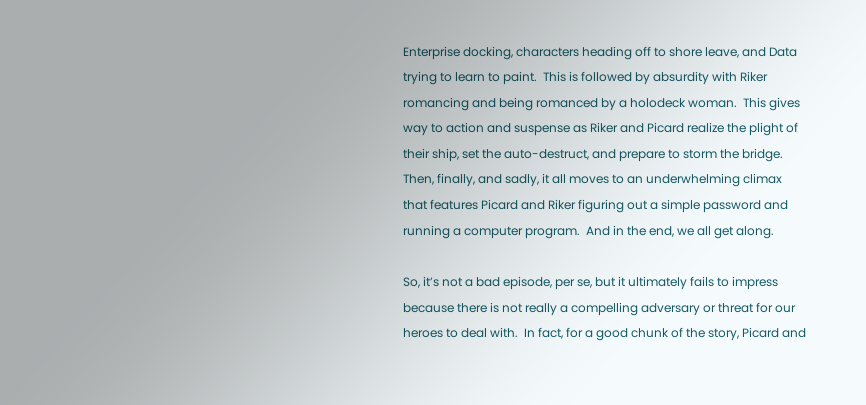Enterprise docking, characters heading off to shore leave, and Data trying to learn to paint.  This is followed by absurdity with Riker romancing and being romanced by a holodeck woman.  This gives way to action and suspense as Riker and Picard realize the plight of their ship, set the auto-destruct, and prepare to storm the bridge.  Then, finally, and sadly, it all moves to an underwhelming climax that features Picard and Riker figuring out a simple password and running a computer program.  And in the end, we all get along.

So, it’s not a bad episode, per se, but it ultimately fails to impress because there is not really a compelling adversary or threat for our heroes to deal with.  In fact, for a good chunk of the story, Picard and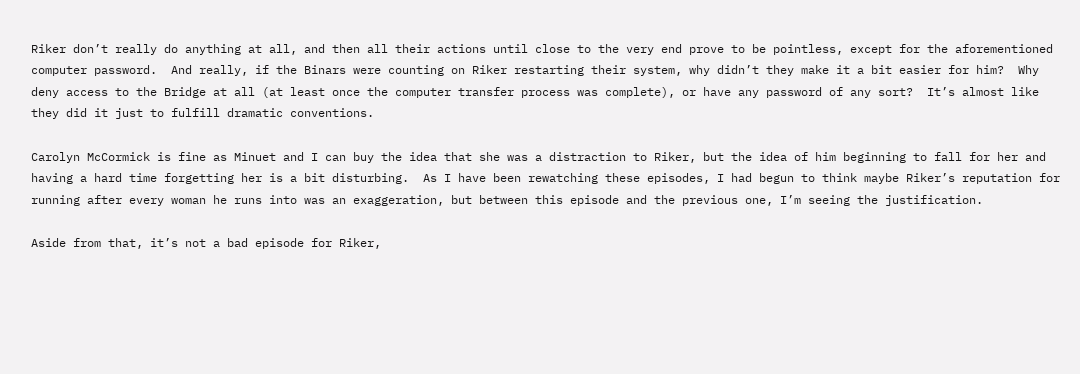Riker don’t really do anything at all, and then all their actions until close to the very end prove to be pointless, except for the aforementioned computer password.  And really, if the Binars were counting on Riker restarting their system, why didn’t they make it a bit easier for him?  Why deny access to the Bridge at all (at least once the computer transfer process was complete), or have any password of any sort?  It’s almost like they did it just to fulfill dramatic conventions.

Carolyn McCormick is fine as Minuet and I can buy the idea that she was a distraction to Riker, but the idea of him beginning to fall for her and having a hard time forgetting her is a bit disturbing.  As I have been rewatching these episodes, I had begun to think maybe Riker’s reputation for running after every woman he runs into was an exaggeration, but between this episode and the previous one, I’m seeing the justification.

Aside from that, it’s not a bad episode for Riker,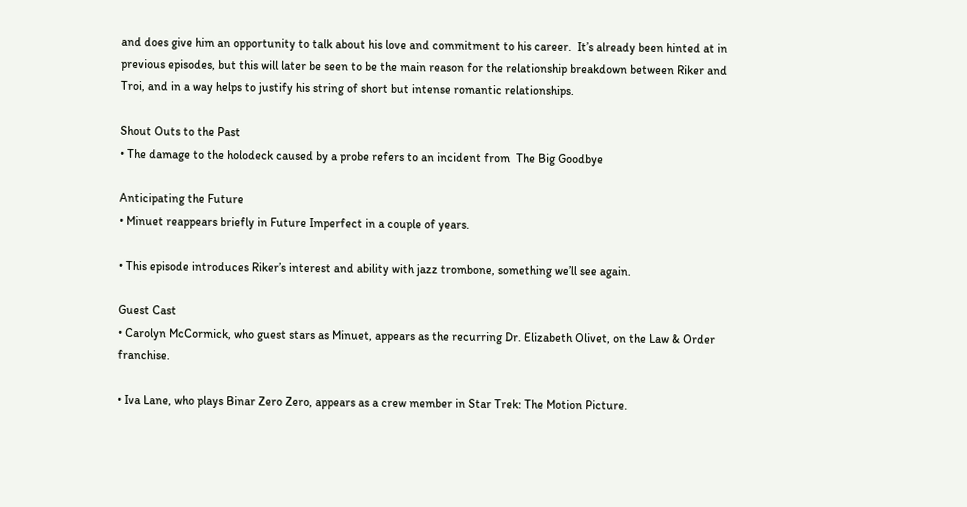and does give him an opportunity to talk about his love and commitment to his career.  It’s already been hinted at in previous episodes, but this will later be seen to be the main reason for the relationship breakdown between Riker and Troi, and in a way helps to justify his string of short but intense romantic relationships.

Shout Outs to the Past
• The damage to the holodeck caused by a probe refers to an incident from  The Big Goodbye

Anticipating the Future
• Minuet reappears briefly in Future Imperfect in a couple of years.

• This episode introduces Riker’s interest and ability with jazz trombone, something we’ll see again.

Guest Cast
• Carolyn McCormick, who guest stars as Minuet, appears as the recurring Dr. Elizabeth Olivet, on the Law & Order franchise.

• Iva Lane, who plays Binar Zero Zero, appears as a crew member in Star Trek: The Motion Picture.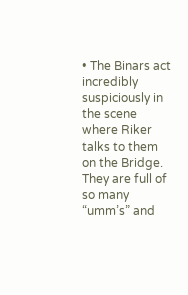• The Binars act incredibly suspiciously in the scene where Riker talks to them on the Bridge.  They are full of so many “umm’s” and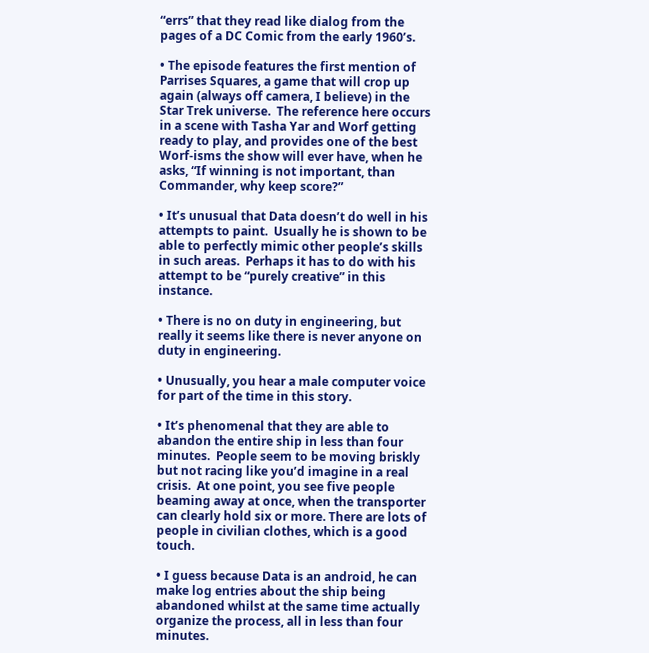“errs” that they read like dialog from the pages of a DC Comic from the early 1960’s.

• The episode features the first mention of Parrises Squares, a game that will crop up again (always off camera, I believe) in the Star Trek universe.  The reference here occurs in a scene with Tasha Yar and Worf getting ready to play, and provides one of the best Worf-isms the show will ever have, when he asks, “If winning is not important, than Commander, why keep score?”

• It’s unusual that Data doesn’t do well in his attempts to paint.  Usually he is shown to be able to perfectly mimic other people’s skills in such areas.  Perhaps it has to do with his attempt to be “purely creative” in this instance.

• There is no on duty in engineering, but really it seems like there is never anyone on duty in engineering.

• Unusually, you hear a male computer voice for part of the time in this story.

• It’s phenomenal that they are able to abandon the entire ship in less than four minutes.  People seem to be moving briskly but not racing like you’d imagine in a real crisis.  At one point, you see five people beaming away at once, when the transporter can clearly hold six or more. There are lots of people in civilian clothes, which is a good touch.

• I guess because Data is an android, he can make log entries about the ship being abandoned whilst at the same time actually organize the process, all in less than four minutes.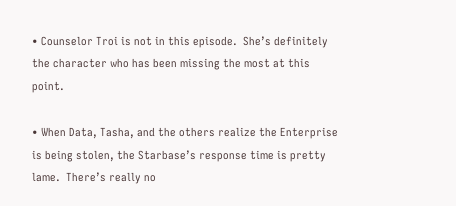• Counselor Troi is not in this episode.  She’s definitely the character who has been missing the most at this point.

• When Data, Tasha, and the others realize the Enterprise is being stolen, the Starbase’s response time is pretty lame.  There’s really no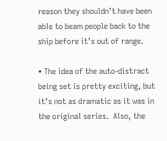reason they shouldn’t have been able to beam people back to the ship before it’s out of range.

• The idea of the auto-distract being set is pretty exciting, but it’s not as dramatic as it was in the original series.  Also, the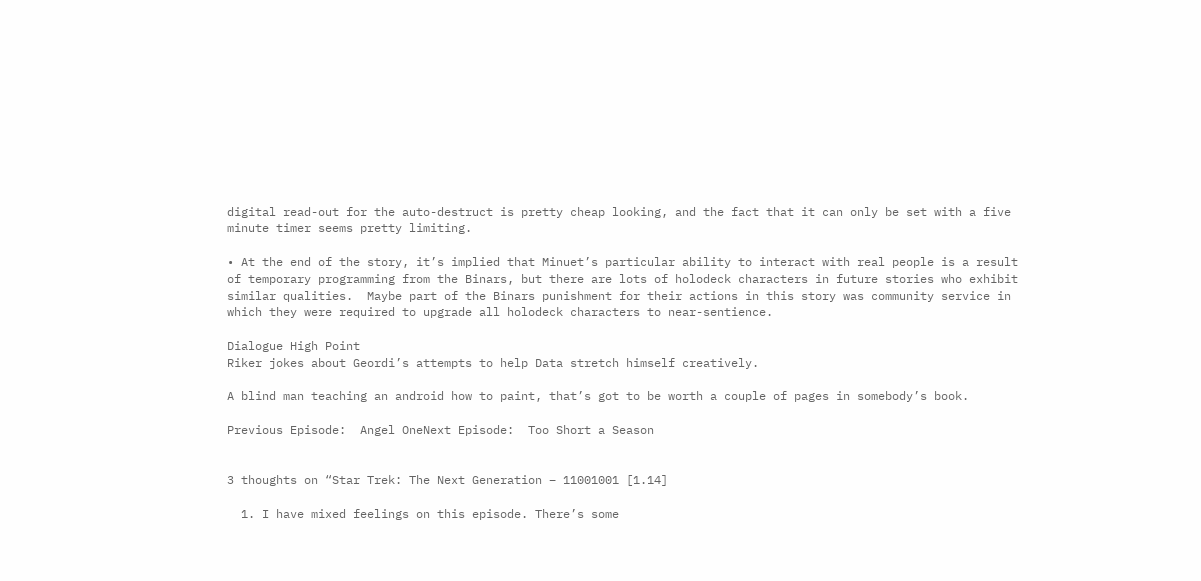digital read-out for the auto-destruct is pretty cheap looking, and the fact that it can only be set with a five minute timer seems pretty limiting.

• At the end of the story, it’s implied that Minuet’s particular ability to interact with real people is a result of temporary programming from the Binars, but there are lots of holodeck characters in future stories who exhibit similar qualities.  Maybe part of the Binars punishment for their actions in this story was community service in which they were required to upgrade all holodeck characters to near-sentience.

Dialogue High Point
Riker jokes about Geordi’s attempts to help Data stretch himself creatively.

A blind man teaching an android how to paint, that’s got to be worth a couple of pages in somebody’s book.

Previous Episode:  Angel OneNext Episode:  Too Short a Season


3 thoughts on “Star Trek: The Next Generation – 11001001 [1.14]

  1. I have mixed feelings on this episode. There’s some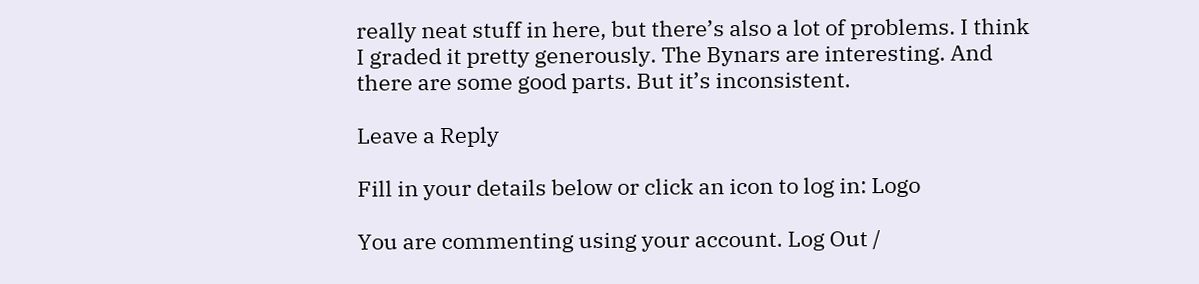really neat stuff in here, but there’s also a lot of problems. I think I graded it pretty generously. The Bynars are interesting. And there are some good parts. But it’s inconsistent.

Leave a Reply

Fill in your details below or click an icon to log in: Logo

You are commenting using your account. Log Out /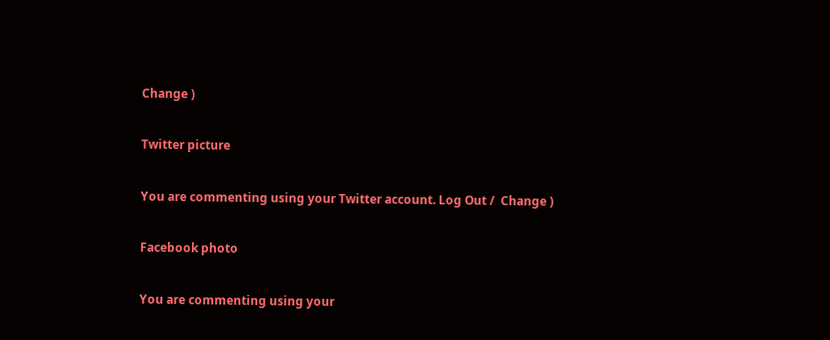Change )

Twitter picture

You are commenting using your Twitter account. Log Out /  Change )

Facebook photo

You are commenting using your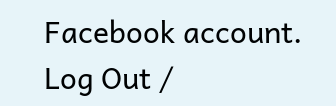Facebook account. Log Out /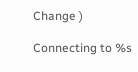Change )

Connecting to %s